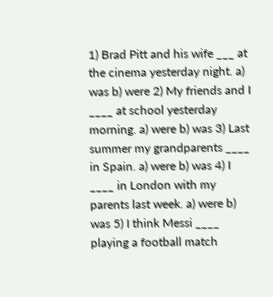1) Brad Pitt and his wife ___ at the cinema yesterday night. a) was b) were 2) My friends and I ____ at school yesterday morning. a) were b) was 3) Last summer my grandparents ____ in Spain. a) were b) was 4) I ____ in London with my parents last week. a) were b) was 5) I think Messi ____ playing a football match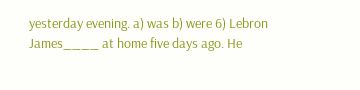yesterday evening. a) was b) were 6) Lebron James____ at home five days ago. He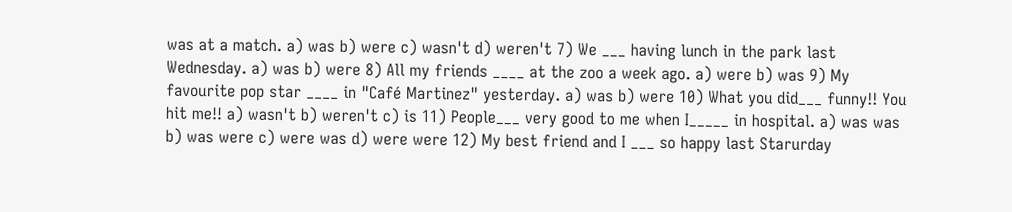was at a match. a) was b) were c) wasn't d) weren't 7) We ___ having lunch in the park last Wednesday. a) was b) were 8) All my friends ____ at the zoo a week ago. a) were b) was 9) My favourite pop star ____ in "Café Martinez" yesterday. a) was b) were 10) What you did___ funny!! You hit me!! a) wasn't b) weren't c) is 11) People___ very good to me when I_____ in hospital. a) was was b) was were c) were was d) were were 12) My best friend and I ___ so happy last Starurday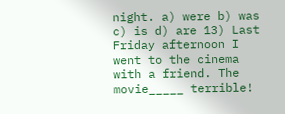night. a) were b) was c) is d) are 13) Last Friday afternoon I went to the cinema with a friend. The movie_____ terrible!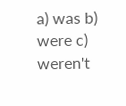a) was b) were c) weren't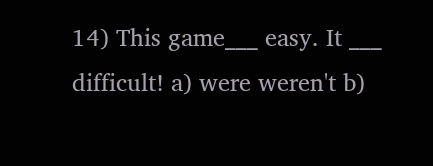14) This game___ easy. It ___ difficult! a) were weren't b)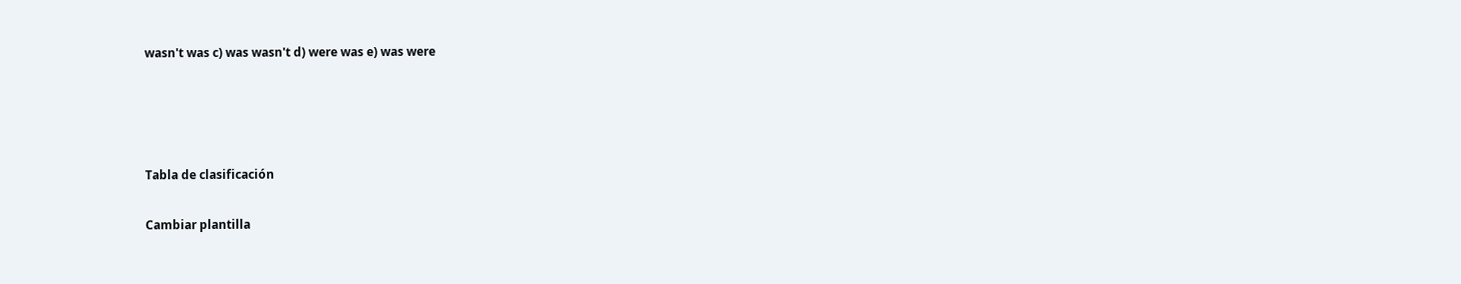wasn't was c) was wasn't d) were was e) was were




Tabla de clasificación

Cambiar plantilla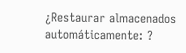¿Restaurar almacenados automáticamente: ?